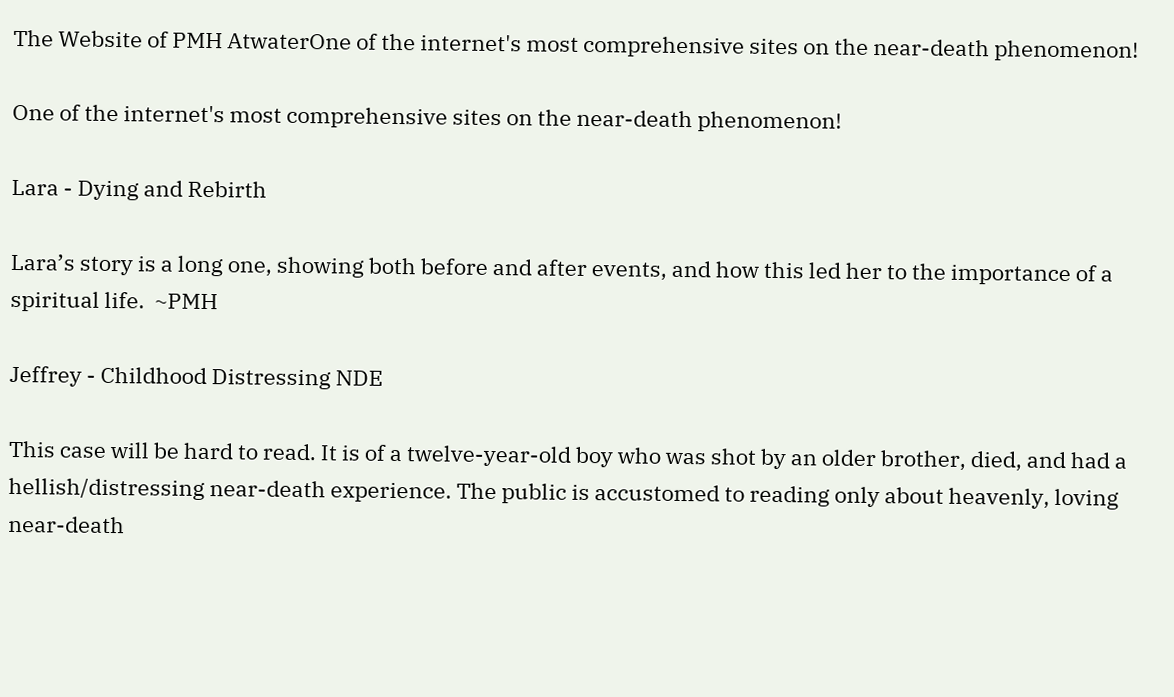The Website of PMH AtwaterOne of the internet's most comprehensive sites on the near-death phenomenon!

One of the internet's most comprehensive sites on the near-death phenomenon!

Lara - Dying and Rebirth

Lara’s story is a long one, showing both before and after events, and how this led her to the importance of a spiritual life.  ~PMH

Jeffrey - Childhood Distressing NDE

This case will be hard to read. It is of a twelve-year-old boy who was shot by an older brother, died, and had a hellish/distressing near-death experience. The public is accustomed to reading only about heavenly, loving near-death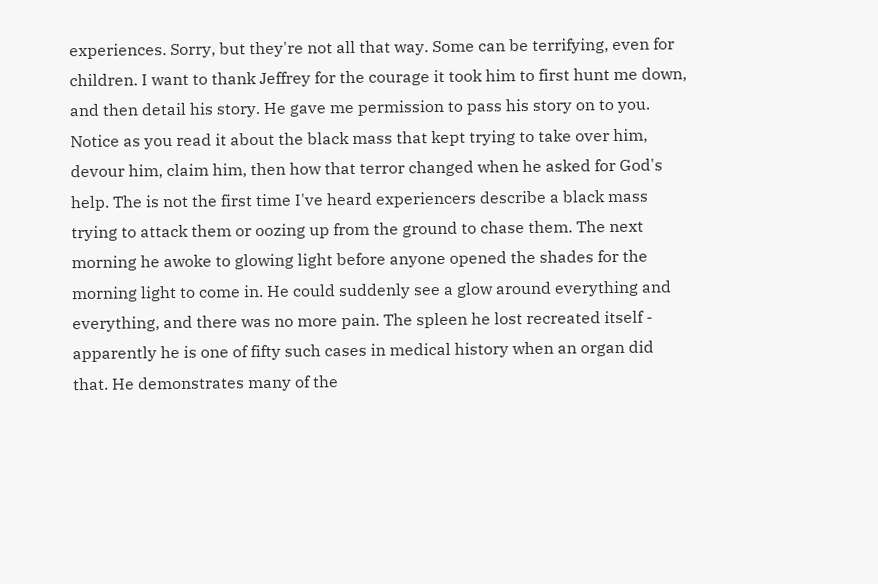experiences. Sorry, but they're not all that way. Some can be terrifying, even for children. I want to thank Jeffrey for the courage it took him to first hunt me down, and then detail his story. He gave me permission to pass his story on to you. Notice as you read it about the black mass that kept trying to take over him, devour him, claim him, then how that terror changed when he asked for God's help. The is not the first time I've heard experiencers describe a black mass trying to attack them or oozing up from the ground to chase them. The next morning he awoke to glowing light before anyone opened the shades for the morning light to come in. He could suddenly see a glow around everything and everything, and there was no more pain. The spleen he lost recreated itself - apparently he is one of fifty such cases in medical history when an organ did that. He demonstrates many of the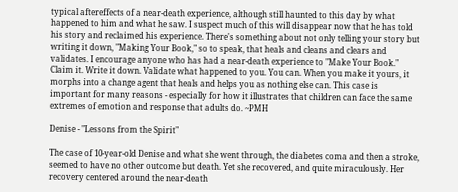typical aftereffects of a near-death experience, although still haunted to this day by what happened to him and what he saw. I suspect much of this will disappear now that he has told his story and reclaimed his experience. There's something about not only telling your story but writing it down, "Making Your Book," so to speak, that heals and cleans and clears and validates. I encourage anyone who has had a near-death experience to "Make Your Book." Claim it. Write it down. Validate what happened to you. You can. When you make it yours, it morphs into a change agent that heals and helps you as nothing else can. This case is important for many reasons - especially for how it illustrates that children can face the same extremes of emotion and response that adults do. ~PMH

Denise - "Lessons from the Spirit"

The case of 10-year-old Denise and what she went through, the diabetes coma and then a stroke, seemed to have no other outcome but death. Yet she recovered, and quite miraculously. Her recovery centered around the near-death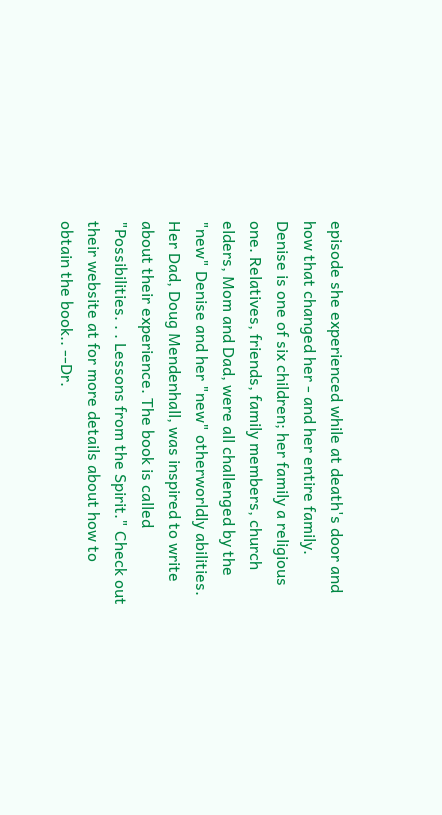episode she experienced while at death's door and how that changed her - and her entire family. Denise is one of six children; her family a religious one. Relatives, friends, family members, church elders, Mom and Dad, were all challenged by the "new" Denise and her "new" otherworldly abilities. Her Dad, Doug Mendenhall, was inspired to write about their experience. The book is called "Possibilities. . . Lessons from the Spirit." Check out their website at for more details about how to obtain the book.. --Dr.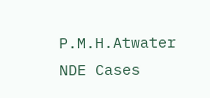P.M.H.Atwater
NDE Cases